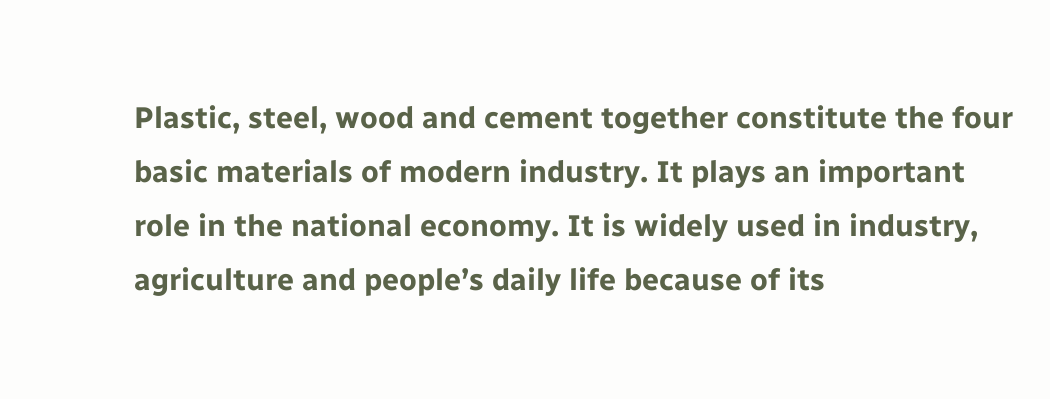Plastic, steel, wood and cement together constitute the four basic materials of modern industry. It plays an important role in the national economy. It is widely used in industry, agriculture and people’s daily life because of its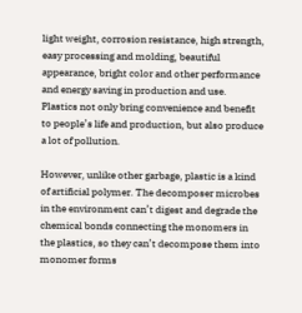light weight, corrosion resistance, high strength, easy processing and molding, beautiful appearance, bright color and other performance and energy saving in production and use. Plastics not only bring convenience and benefit to people’s life and production, but also produce a lot of pollution.

However, unlike other garbage, plastic is a kind of artificial polymer. The decomposer microbes in the environment can’t digest and degrade the chemical bonds connecting the monomers in the plastics, so they can’t decompose them into monomer forms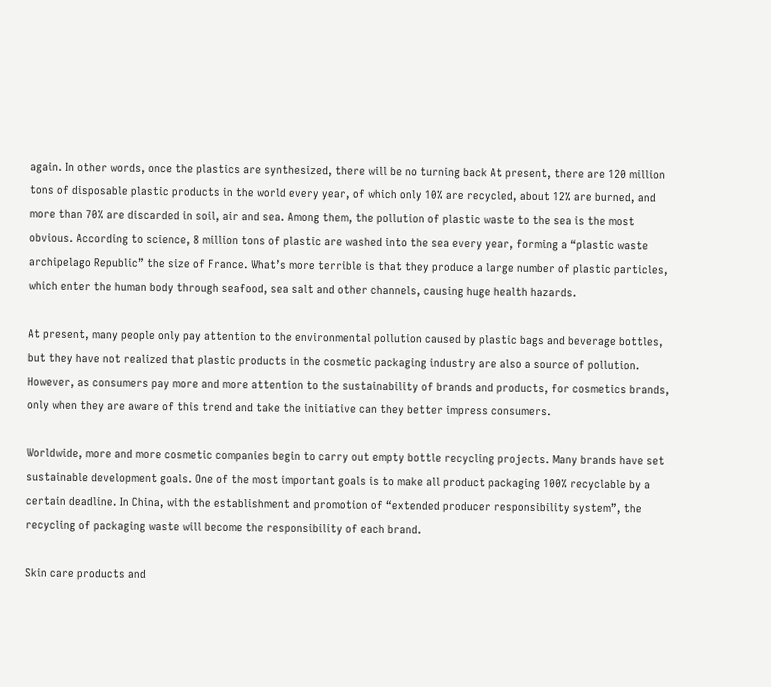again. In other words, once the plastics are synthesized, there will be no turning back At present, there are 120 million tons of disposable plastic products in the world every year, of which only 10% are recycled, about 12% are burned, and more than 70% are discarded in soil, air and sea. Among them, the pollution of plastic waste to the sea is the most obvious. According to science, 8 million tons of plastic are washed into the sea every year, forming a “plastic waste archipelago Republic” the size of France. What’s more terrible is that they produce a large number of plastic particles, which enter the human body through seafood, sea salt and other channels, causing huge health hazards.

At present, many people only pay attention to the environmental pollution caused by plastic bags and beverage bottles, but they have not realized that plastic products in the cosmetic packaging industry are also a source of pollution. However, as consumers pay more and more attention to the sustainability of brands and products, for cosmetics brands, only when they are aware of this trend and take the initiative can they better impress consumers.

Worldwide, more and more cosmetic companies begin to carry out empty bottle recycling projects. Many brands have set sustainable development goals. One of the most important goals is to make all product packaging 100% recyclable by a certain deadline. In China, with the establishment and promotion of “extended producer responsibility system”, the recycling of packaging waste will become the responsibility of each brand.

Skin care products and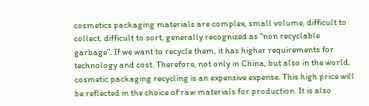cosmetics packaging materials are complex, small volume, difficult to collect, difficult to sort, generally recognized as “non recyclable garbage”. If we want to recycle them, it has higher requirements for technology and cost. Therefore, not only in China, but also in the world, cosmetic packaging recycling is an expensive expense. This high price will be reflected in the choice of raw materials for production. It is also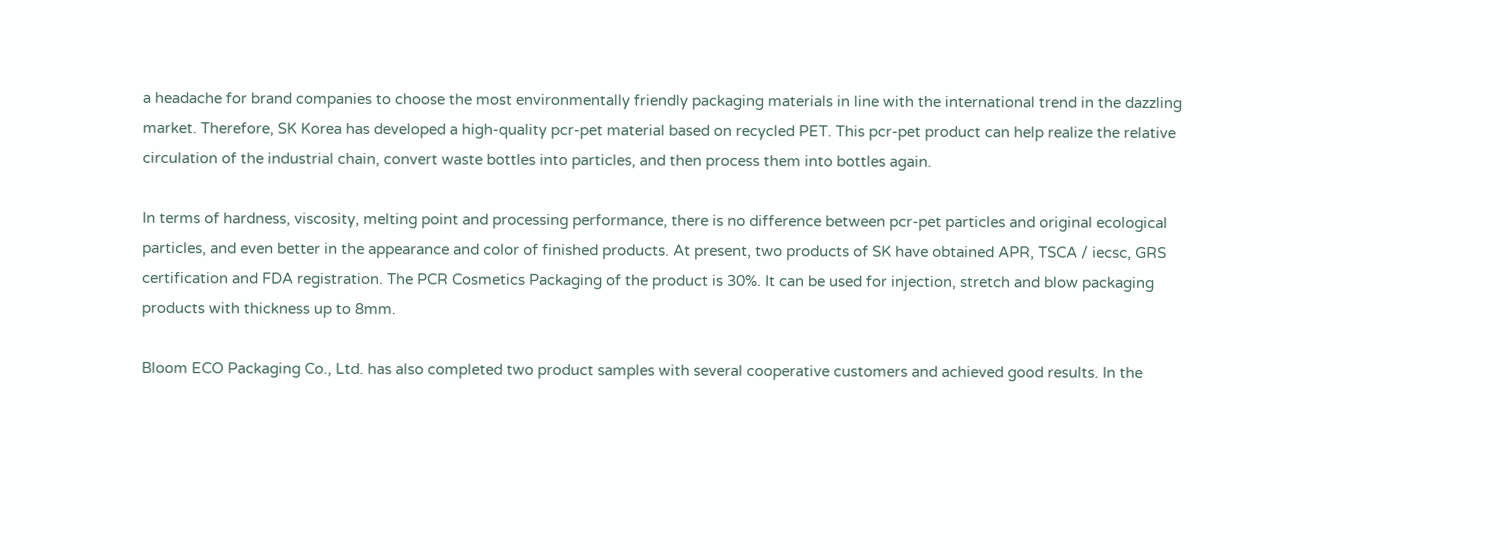a headache for brand companies to choose the most environmentally friendly packaging materials in line with the international trend in the dazzling market. Therefore, SK Korea has developed a high-quality pcr-pet material based on recycled PET. This pcr-pet product can help realize the relative circulation of the industrial chain, convert waste bottles into particles, and then process them into bottles again.

In terms of hardness, viscosity, melting point and processing performance, there is no difference between pcr-pet particles and original ecological particles, and even better in the appearance and color of finished products. At present, two products of SK have obtained APR, TSCA / iecsc, GRS certification and FDA registration. The PCR Cosmetics Packaging of the product is 30%. It can be used for injection, stretch and blow packaging products with thickness up to 8mm.

Bloom ECO Packaging Co., Ltd. has also completed two product samples with several cooperative customers and achieved good results. In the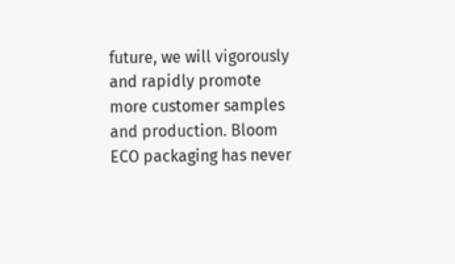future, we will vigorously and rapidly promote more customer samples and production. Bloom ECO packaging has never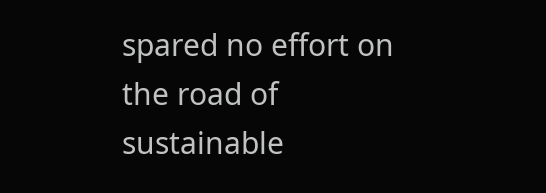spared no effort on the road of sustainable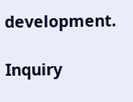development.

Inquiry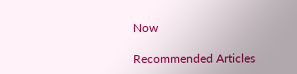Now

Recommended Articles